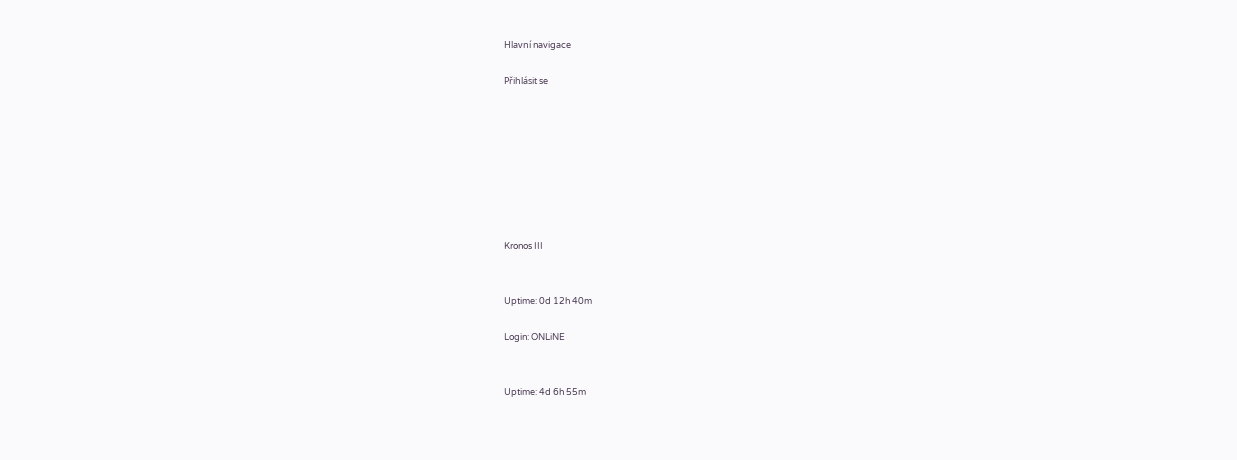Hlavní navigace

Přihlásit se








Kronos III


Uptime: 0d 12h 40m

Login: ONLiNE


Uptime: 4d 6h 55m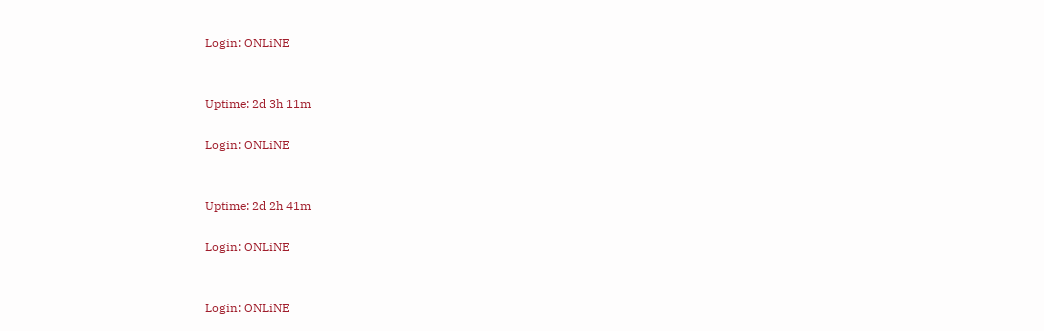Login: ONLiNE


Uptime: 2d 3h 11m

Login: ONLiNE


Uptime: 2d 2h 41m

Login: ONLiNE


Login: ONLiNE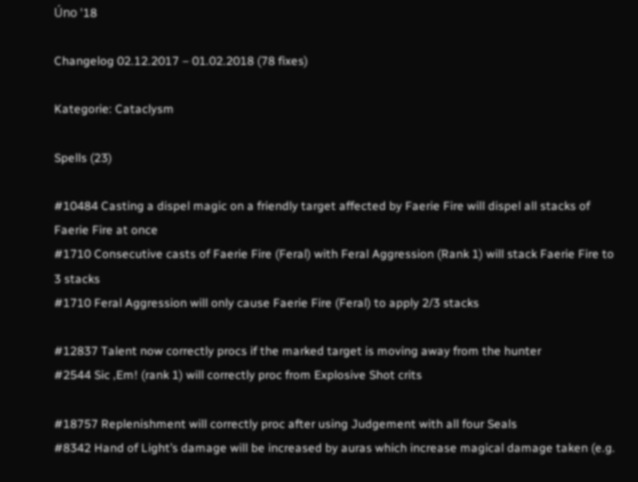Úno '18

Changelog 02.12.2017 – 01.02.2018 (78 fixes)

Kategorie: Cataclysm

Spells (23)

#10484 Casting a dispel magic on a friendly target affected by Faerie Fire will dispel all stacks of Faerie Fire at once
#1710 Consecutive casts of Faerie Fire (Feral) with Feral Aggression (Rank 1) will stack Faerie Fire to 3 stacks
#1710 Feral Aggression will only cause Faerie Fire (Feral) to apply 2/3 stacks

#12837 Talent now correctly procs if the marked target is moving away from the hunter
#2544 Sic ‚Em! (rank 1) will correctly proc from Explosive Shot crits

#18757 Replenishment will correctly proc after using Judgement with all four Seals
#8342 Hand of Light’s damage will be increased by auras which increase magical damage taken (e.g.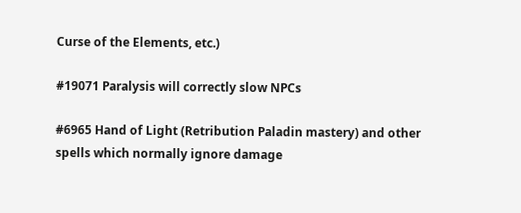Curse of the Elements, etc.)

#19071 Paralysis will correctly slow NPCs

#6965 Hand of Light (Retribution Paladin mastery) and other spells which normally ignore damage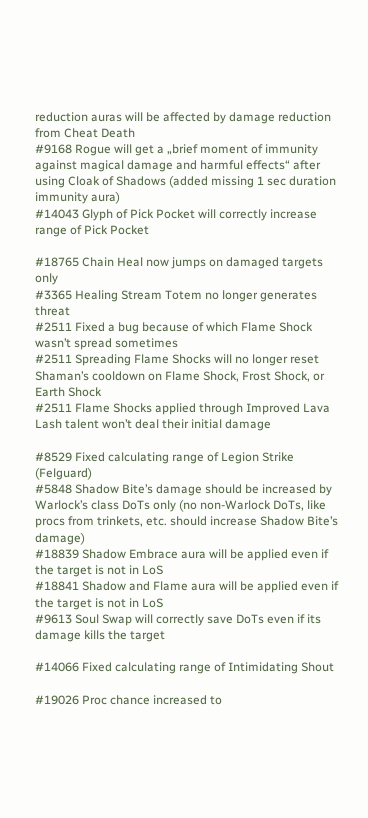reduction auras will be affected by damage reduction from Cheat Death
#9168 Rogue will get a „brief moment of immunity against magical damage and harmful effects“ after using Cloak of Shadows (added missing 1 sec duration immunity aura)
#14043 Glyph of Pick Pocket will correctly increase range of Pick Pocket

#18765 Chain Heal now jumps on damaged targets only
#3365 Healing Stream Totem no longer generates threat
#2511 Fixed a bug because of which Flame Shock wasn’t spread sometimes
#2511 Spreading Flame Shocks will no longer reset Shaman’s cooldown on Flame Shock, Frost Shock, or Earth Shock
#2511 Flame Shocks applied through Improved Lava Lash talent won’t deal their initial damage

#8529 Fixed calculating range of Legion Strike (Felguard)
#5848 Shadow Bite’s damage should be increased by Warlock’s class DoTs only (no non-Warlock DoTs, like procs from trinkets, etc. should increase Shadow Bite’s damage)
#18839 Shadow Embrace aura will be applied even if the target is not in LoS
#18841 Shadow and Flame aura will be applied even if the target is not in LoS
#9613 Soul Swap will correctly save DoTs even if its damage kills the target

#14066 Fixed calculating range of Intimidating Shout

#19026 Proc chance increased to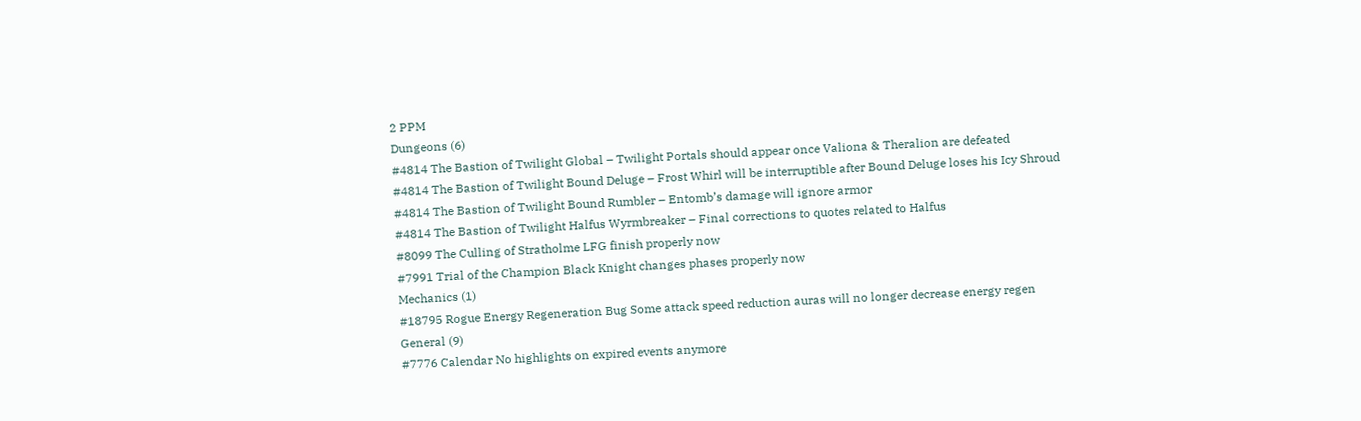2 PPM
Dungeons (6)
#4814 The Bastion of Twilight Global – Twilight Portals should appear once Valiona & Theralion are defeated
#4814 The Bastion of Twilight Bound Deluge – Frost Whirl will be interruptible after Bound Deluge loses his Icy Shroud
#4814 The Bastion of Twilight Bound Rumbler – Entomb’s damage will ignore armor
#4814 The Bastion of Twilight Halfus Wyrmbreaker – Final corrections to quotes related to Halfus
#8099 The Culling of Stratholme LFG finish properly now
#7991 Trial of the Champion Black Knight changes phases properly now
Mechanics (1)
#18795 Rogue Energy Regeneration Bug Some attack speed reduction auras will no longer decrease energy regen
General (9)
#7776 Calendar No highlights on expired events anymore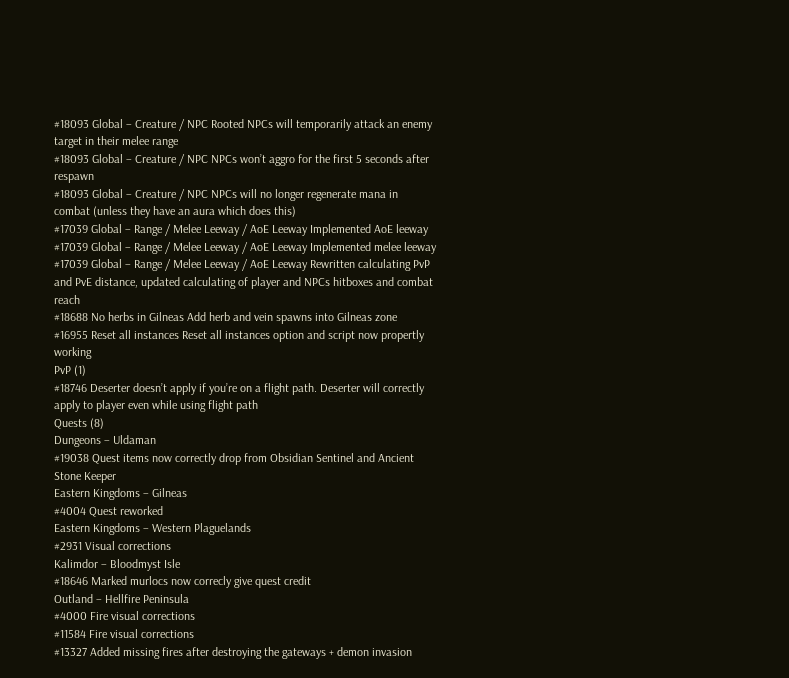#18093 Global – Creature / NPC Rooted NPCs will temporarily attack an enemy target in their melee range
#18093 Global – Creature / NPC NPCs won’t aggro for the first 5 seconds after respawn
#18093 Global – Creature / NPC NPCs will no longer regenerate mana in combat (unless they have an aura which does this)
#17039 Global – Range / Melee Leeway / AoE Leeway Implemented AoE leeway
#17039 Global – Range / Melee Leeway / AoE Leeway Implemented melee leeway
#17039 Global – Range / Melee Leeway / AoE Leeway Rewritten calculating PvP and PvE distance, updated calculating of player and NPCs hitboxes and combat reach
#18688 No herbs in Gilneas Add herb and vein spawns into Gilneas zone
#16955 Reset all instances Reset all instances option and script now propertly working
PvP (1)
#18746 Deserter doesn’t apply if you’re on a flight path. Deserter will correctly apply to player even while using flight path
Quests (8)
Dungeons – Uldaman
#19038 Quest items now correctly drop from Obsidian Sentinel and Ancient Stone Keeper
Eastern Kingdoms – Gilneas
#4004 Quest reworked
Eastern Kingdoms – Western Plaguelands
#2931 Visual corrections
Kalimdor – Bloodmyst Isle
#18646 Marked murlocs now correcly give quest credit
Outland – Hellfire Peninsula
#4000 Fire visual corrections
#11584 Fire visual corrections
#13327 Added missing fires after destroying the gateways + demon invasion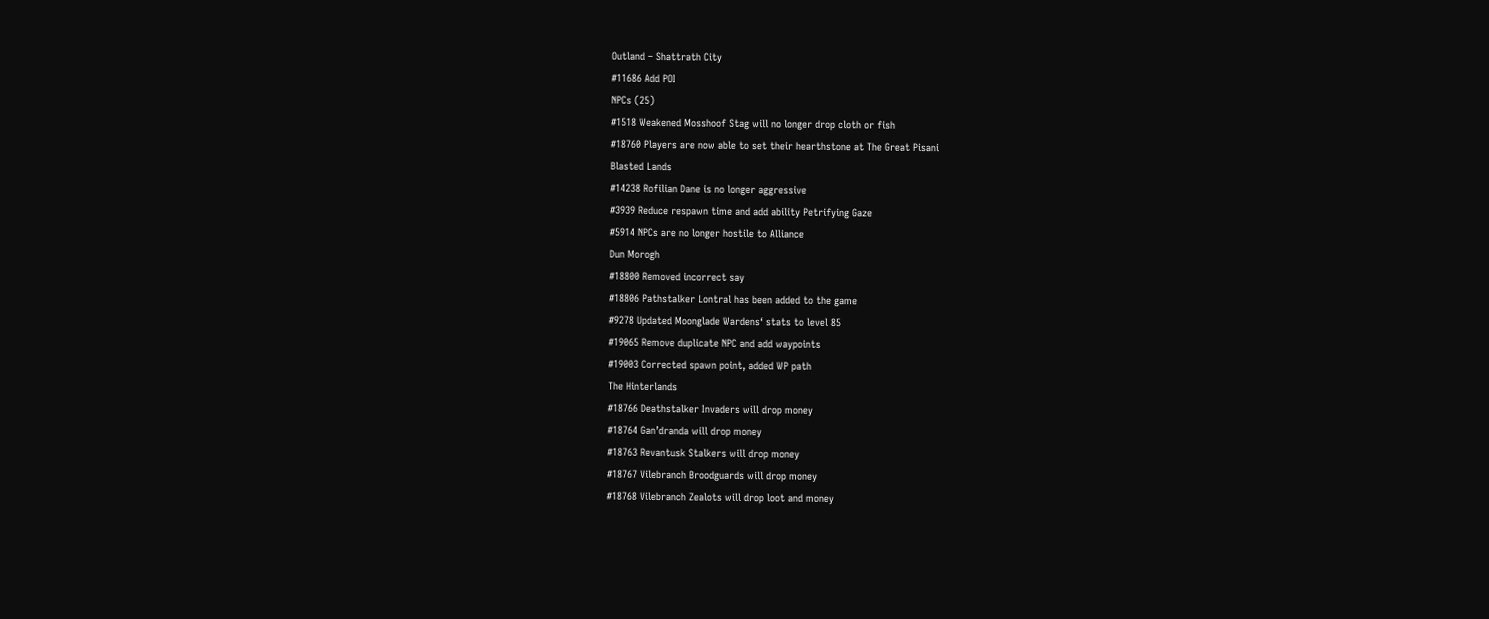Outland – Shattrath City
#11686 Add POI
NPCs (25)
#1518 Weakened Mosshoof Stag will no longer drop cloth or fish
#18760 Players are now able to set their hearthstone at The Great Pisani
Blasted Lands
#14238 Rofilian Dane is no longer aggressive
#3939 Reduce respawn time and add ability Petrifying Gaze
#5914 NPCs are no longer hostile to Alliance
Dun Morogh
#18800 Removed incorrect say
#18806 Pathstalker Lontral has been added to the game
#9278 Updated Moonglade Wardens‘ stats to level 85
#19065 Remove duplicate NPC and add waypoints
#19003 Corrected spawn point, added WP path
The Hinterlands
#18766 Deathstalker Invaders will drop money
#18764 Gan’dranda will drop money
#18763 Revantusk Stalkers will drop money
#18767 Vilebranch Broodguards will drop money
#18768 Vilebranch Zealots will drop loot and money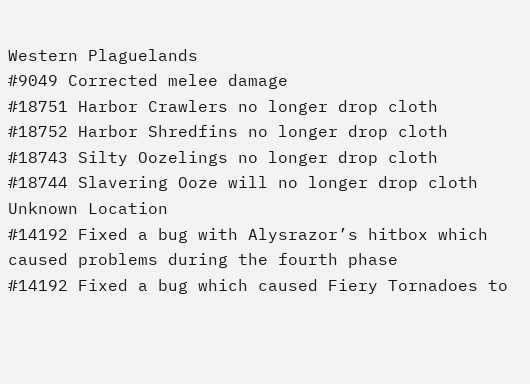Western Plaguelands
#9049 Corrected melee damage
#18751 Harbor Crawlers no longer drop cloth
#18752 Harbor Shredfins no longer drop cloth
#18743 Silty Oozelings no longer drop cloth
#18744 Slavering Ooze will no longer drop cloth
Unknown Location
#14192 Fixed a bug with Alysrazor’s hitbox which caused problems during the fourth phase
#14192 Fixed a bug which caused Fiery Tornadoes to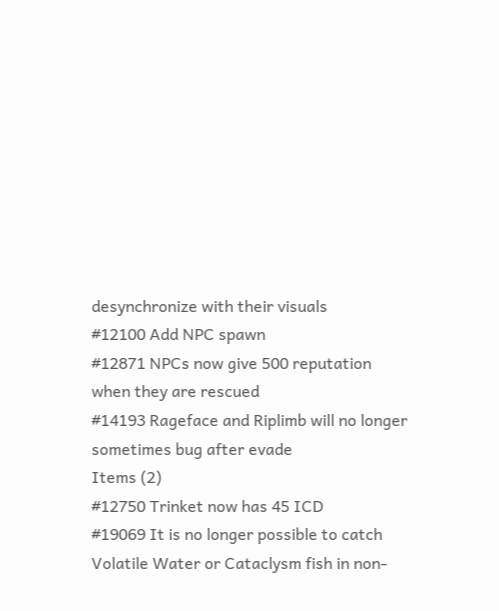desynchronize with their visuals
#12100 Add NPC spawn
#12871 NPCs now give 500 reputation when they are rescued
#14193 Rageface and Riplimb will no longer sometimes bug after evade
Items (2)
#12750 Trinket now has 45 ICD
#19069 It is no longer possible to catch Volatile Water or Cataclysm fish in non-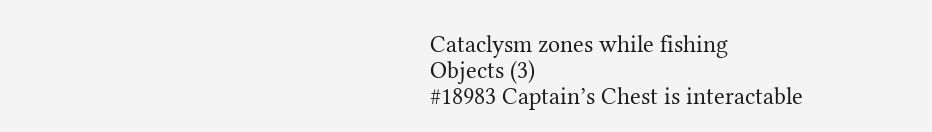Cataclysm zones while fishing
Objects (3)
#18983 Captain’s Chest is interactable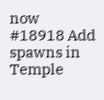now
#18918 Add spawns in Temple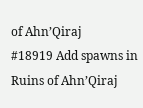of Ahn’Qiraj
#18919 Add spawns in Ruins of Ahn’Qiraj